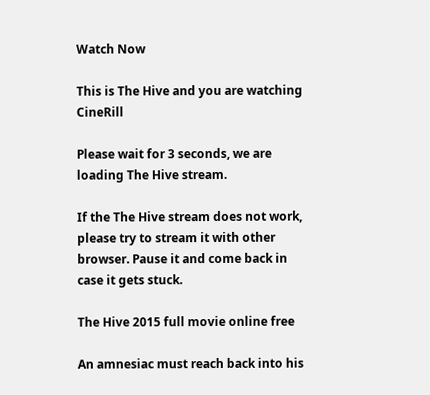Watch Now

This is The Hive and you are watching CineRill

Please wait for 3 seconds, we are loading The Hive stream.

If the The Hive stream does not work, please try to stream it with other browser. Pause it and come back in case it gets stuck.

The Hive 2015 full movie online free

An amnesiac must reach back into his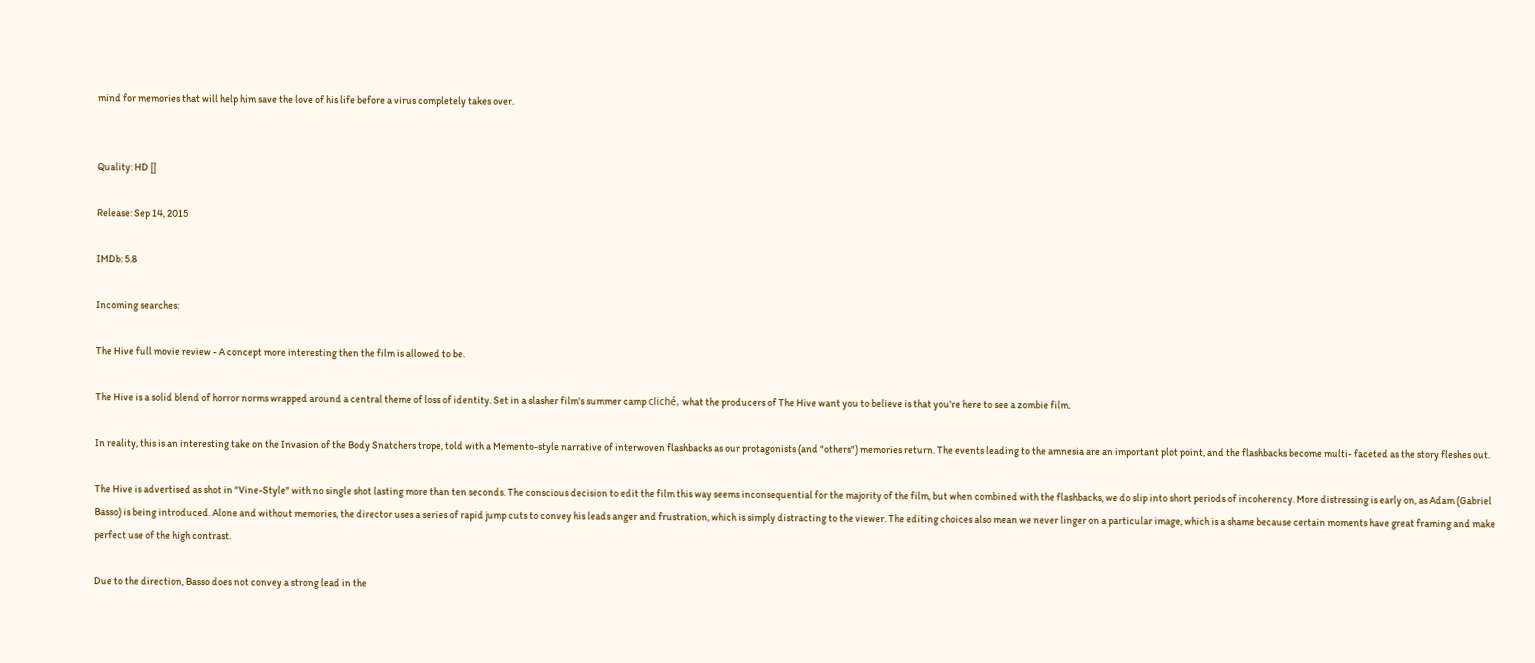mind for memories that will help him save the love of his life before a virus completely takes over.


Quality: HD []

Release: Sep 14, 2015

IMDb: 5.8

Incoming searches:

The Hive full movie review - A concept more interesting then the film is allowed to be.

The Hive is a solid blend of horror norms wrapped around a central theme of loss of identity. Set in a slasher film's summer camp cliché, what the producers of The Hive want you to believe is that you're here to see a zombie film.

In reality, this is an interesting take on the Invasion of the Body Snatchers trope, told with a Memento-style narrative of interwoven flashbacks as our protagonists (and "others") memories return. The events leading to the amnesia are an important plot point, and the flashbacks become multi- faceted as the story fleshes out.

The Hive is advertised as shot in "Vine-Style" with no single shot lasting more than ten seconds. The conscious decision to edit the film this way seems inconsequential for the majority of the film, but when combined with the flashbacks, we do slip into short periods of incoherency. More distressing is early on, as Adam (Gabriel Basso) is being introduced. Alone and without memories, the director uses a series of rapid jump cuts to convey his leads anger and frustration, which is simply distracting to the viewer. The editing choices also mean we never linger on a particular image, which is a shame because certain moments have great framing and make perfect use of the high contrast.

Due to the direction, Basso does not convey a strong lead in the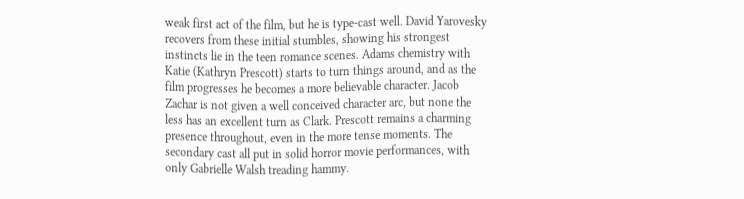weak first act of the film, but he is type-cast well. David Yarovesky recovers from these initial stumbles, showing his strongest instincts lie in the teen romance scenes. Adams chemistry with Katie (Kathryn Prescott) starts to turn things around, and as the film progresses he becomes a more believable character. Jacob Zachar is not given a well conceived character arc, but none the less has an excellent turn as Clark. Prescott remains a charming presence throughout, even in the more tense moments. The secondary cast all put in solid horror movie performances, with only Gabrielle Walsh treading hammy.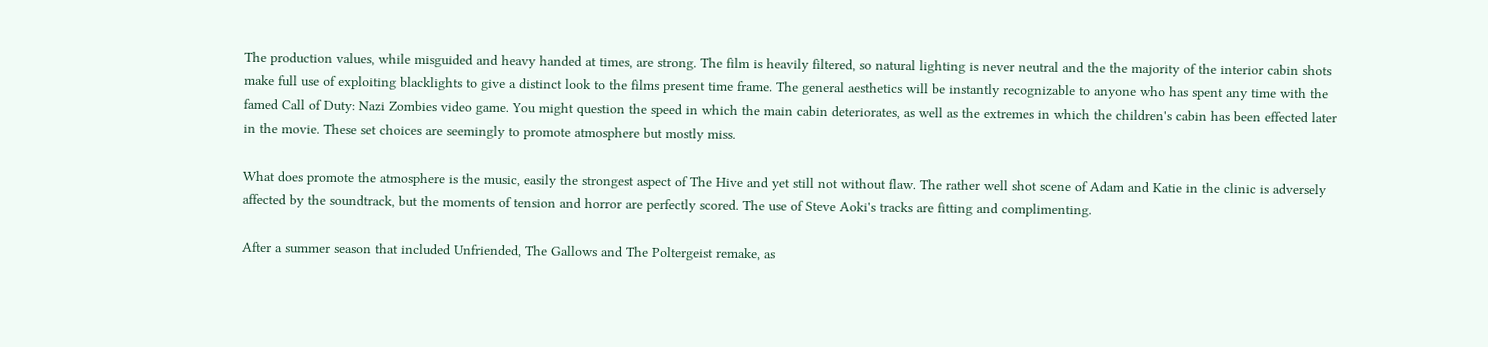The production values, while misguided and heavy handed at times, are strong. The film is heavily filtered, so natural lighting is never neutral and the the majority of the interior cabin shots make full use of exploiting blacklights to give a distinct look to the films present time frame. The general aesthetics will be instantly recognizable to anyone who has spent any time with the famed Call of Duty: Nazi Zombies video game. You might question the speed in which the main cabin deteriorates, as well as the extremes in which the children's cabin has been effected later in the movie. These set choices are seemingly to promote atmosphere but mostly miss.

What does promote the atmosphere is the music, easily the strongest aspect of The Hive and yet still not without flaw. The rather well shot scene of Adam and Katie in the clinic is adversely affected by the soundtrack, but the moments of tension and horror are perfectly scored. The use of Steve Aoki's tracks are fitting and complimenting.

After a summer season that included Unfriended, The Gallows and The Poltergeist remake, as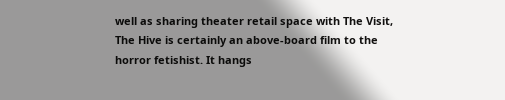well as sharing theater retail space with The Visit, The Hive is certainly an above-board film to the horror fetishist. It hangs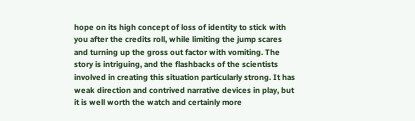hope on its high concept of loss of identity to stick with you after the credits roll, while limiting the jump scares and turning up the gross out factor with vomiting. The story is intriguing, and the flashbacks of the scientists involved in creating this situation particularly strong. It has weak direction and contrived narrative devices in play, but it is well worth the watch and certainly more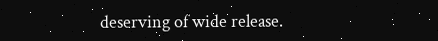deserving of wide release.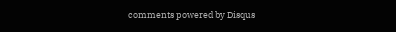comments powered by Disqus